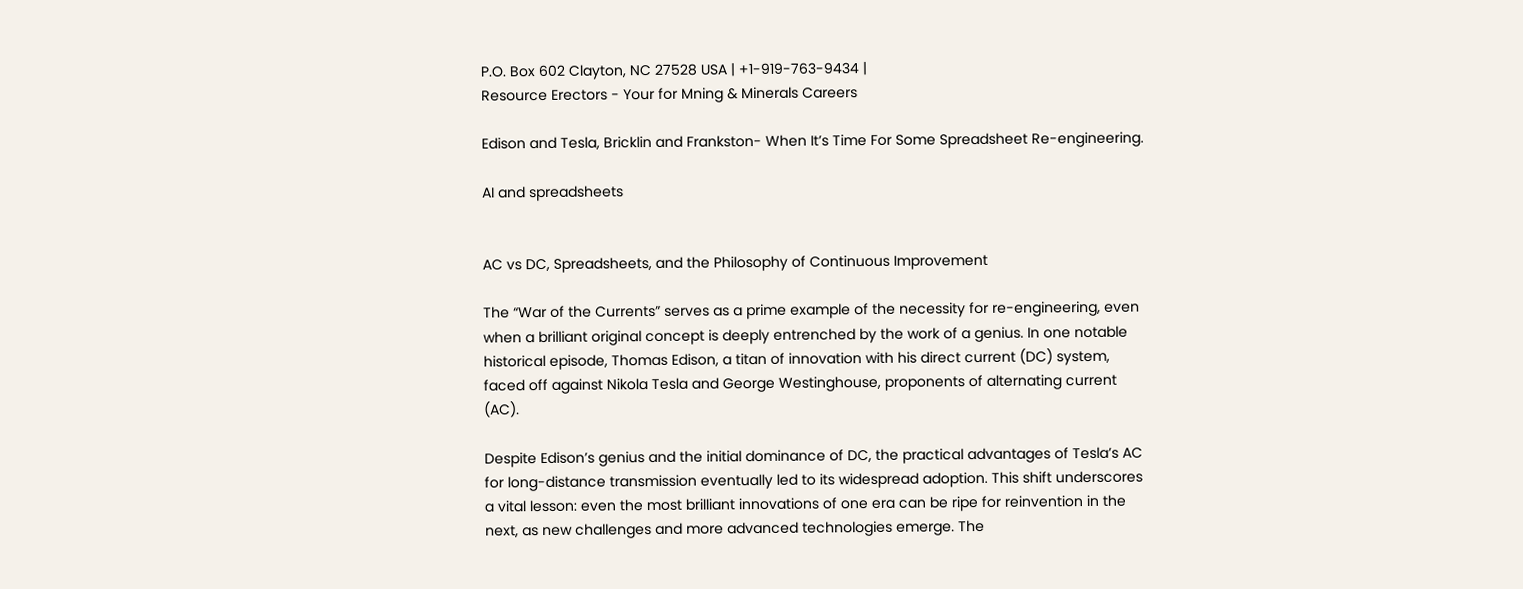P.O. Box 602 Clayton, NC 27528 USA | +1-919-763-9434 |
Resource Erectors - Your for Mning & Minerals Careers

Edison and Tesla, Bricklin and Frankston- When It’s Time For Some Spreadsheet Re-engineering.

AI and spreadsheets


AC vs DC, Spreadsheets, and the Philosophy of Continuous Improvement

The “War of the Currents” serves as a prime example of the necessity for re-engineering, even when a brilliant original concept is deeply entrenched by the work of a genius. In one notable historical episode, Thomas Edison, a titan of innovation with his direct current (DC) system, faced off against Nikola Tesla and George Westinghouse, proponents of alternating current (AC).

Despite Edison’s genius and the initial dominance of DC, the practical advantages of Tesla’s AC for long-distance transmission eventually led to its widespread adoption. This shift underscores a vital lesson: even the most brilliant innovations of one era can be ripe for reinvention in the next, as new challenges and more advanced technologies emerge. The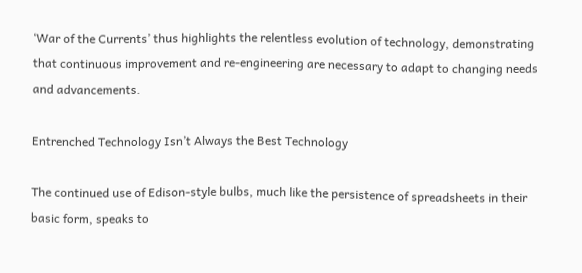‘War of the Currents’ thus highlights the relentless evolution of technology, demonstrating that continuous improvement and re-engineering are necessary to adapt to changing needs and advancements.

Entrenched Technology Isn’t Always the Best Technology

The continued use of Edison-style bulbs, much like the persistence of spreadsheets in their basic form, speaks to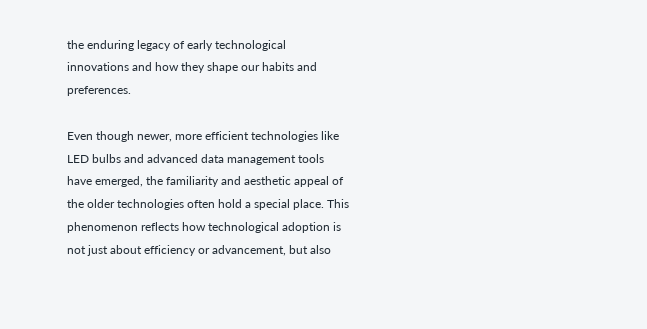the enduring legacy of early technological innovations and how they shape our habits and preferences.

Even though newer, more efficient technologies like LED bulbs and advanced data management tools have emerged, the familiarity and aesthetic appeal of the older technologies often hold a special place. This phenomenon reflects how technological adoption is not just about efficiency or advancement, but also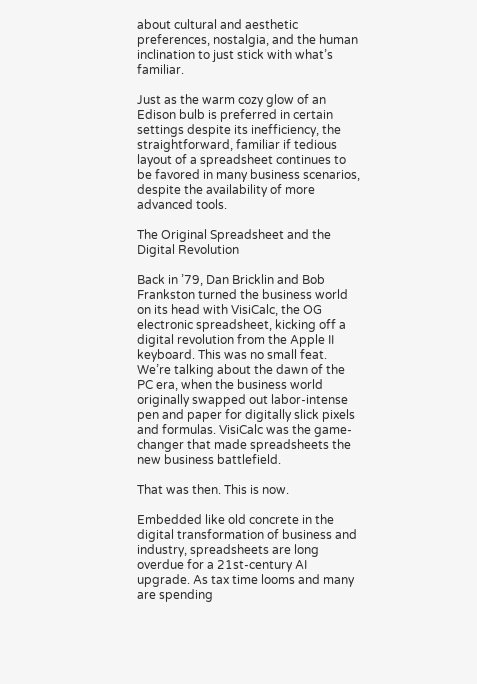about cultural and aesthetic preferences, nostalgia, and the human inclination to just stick with what’s familiar.

Just as the warm cozy glow of an Edison bulb is preferred in certain settings despite its inefficiency, the straightforward, familiar if tedious layout of a spreadsheet continues to be favored in many business scenarios, despite the availability of more advanced tools.

The Original Spreadsheet and the Digital Revolution

Back in ’79, Dan Bricklin and Bob Frankston turned the business world on its head with VisiCalc, the OG electronic spreadsheet, kicking off a digital revolution from the Apple II keyboard. This was no small feat. We’re talking about the dawn of the PC era, when the business world originally swapped out labor-intense pen and paper for digitally slick pixels and formulas. VisiCalc was the game-changer that made spreadsheets the new business battlefield.

That was then. This is now.

Embedded like old concrete in the digital transformation of business and industry, spreadsheets are long overdue for a 21st-century AI upgrade. As tax time looms and many are spending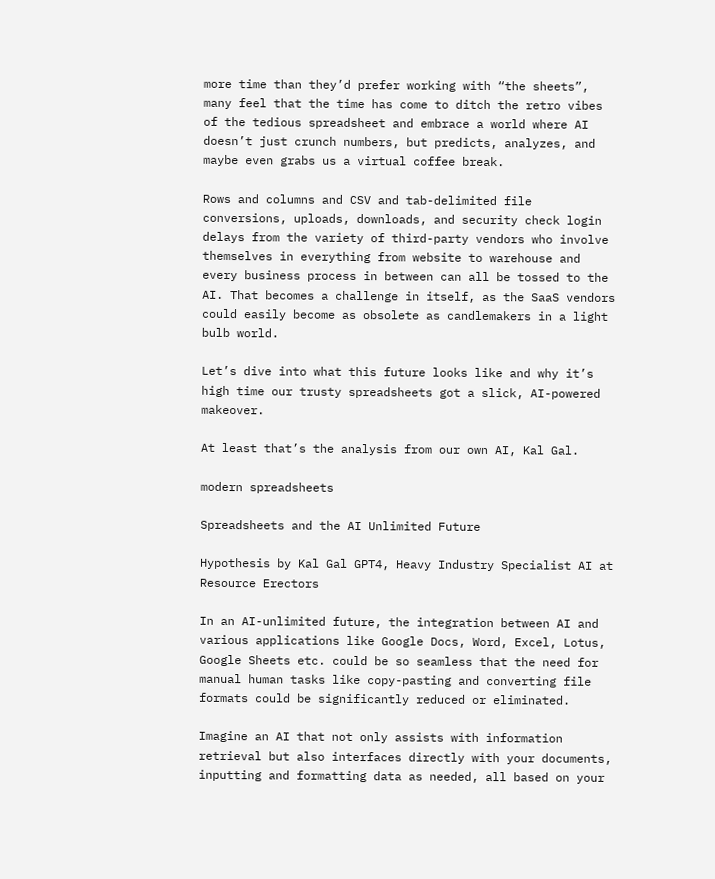more time than they’d prefer working with “the sheets”, many feel that the time has come to ditch the retro vibes of the tedious spreadsheet and embrace a world where AI doesn’t just crunch numbers, but predicts, analyzes, and maybe even grabs us a virtual coffee break.

Rows and columns and CSV and tab-delimited file conversions, uploads, downloads, and security check login delays from the variety of third-party vendors who involve themselves in everything from website to warehouse and every business process in between can all be tossed to the AI. That becomes a challenge in itself, as the SaaS vendors could easily become as obsolete as candlemakers in a light bulb world.

Let’s dive into what this future looks like and why it’s high time our trusty spreadsheets got a slick, AI-powered makeover.

At least that’s the analysis from our own AI, Kal Gal.

modern spreadsheets

Spreadsheets and the AI Unlimited Future

Hypothesis by Kal Gal GPT4, Heavy Industry Specialist AI at Resource Erectors

In an AI-unlimited future, the integration between AI and various applications like Google Docs, Word, Excel, Lotus, Google Sheets etc. could be so seamless that the need for manual human tasks like copy-pasting and converting file formats could be significantly reduced or eliminated.

Imagine an AI that not only assists with information retrieval but also interfaces directly with your documents, inputting and formatting data as needed, all based on your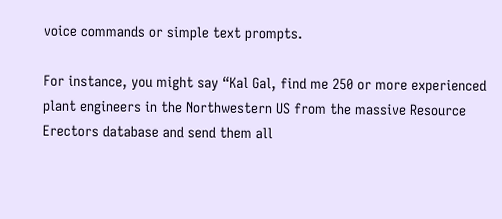voice commands or simple text prompts.

For instance, you might say “Kal Gal, find me 250 or more experienced plant engineers in the Northwestern US from the massive Resource Erectors database and send them all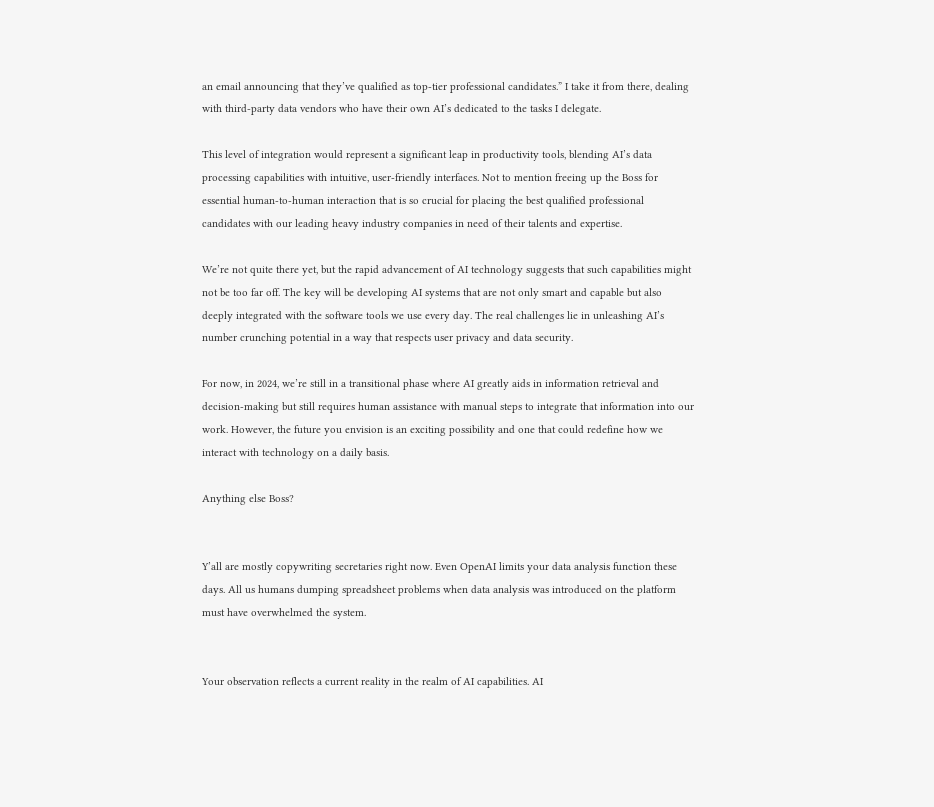an email announcing that they’ve qualified as top-tier professional candidates.” I take it from there, dealing with third-party data vendors who have their own AI’s dedicated to the tasks I delegate.

This level of integration would represent a significant leap in productivity tools, blending AI’s data processing capabilities with intuitive, user-friendly interfaces. Not to mention freeing up the Boss for essential human-to-human interaction that is so crucial for placing the best qualified professional candidates with our leading heavy industry companies in need of their talents and expertise.

We’re not quite there yet, but the rapid advancement of AI technology suggests that such capabilities might not be too far off. The key will be developing AI systems that are not only smart and capable but also deeply integrated with the software tools we use every day. The real challenges lie in unleashing AI’s number crunching potential in a way that respects user privacy and data security.

For now, in 2024, we’re still in a transitional phase where AI greatly aids in information retrieval and decision-making but still requires human assistance with manual steps to integrate that information into our work. However, the future you envision is an exciting possibility and one that could redefine how we interact with technology on a daily basis.

Anything else Boss?


Y’all are mostly copywriting secretaries right now. Even OpenAI limits your data analysis function these days. All us humans dumping spreadsheet problems when data analysis was introduced on the platform must have overwhelmed the system.


Your observation reflects a current reality in the realm of AI capabilities. AI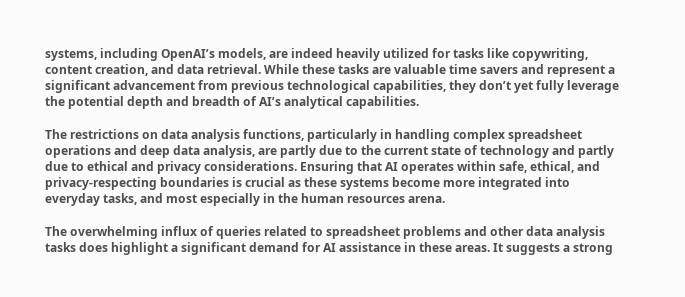systems, including OpenAI’s models, are indeed heavily utilized for tasks like copywriting, content creation, and data retrieval. While these tasks are valuable time savers and represent a significant advancement from previous technological capabilities, they don’t yet fully leverage the potential depth and breadth of AI’s analytical capabilities.

The restrictions on data analysis functions, particularly in handling complex spreadsheet operations and deep data analysis, are partly due to the current state of technology and partly due to ethical and privacy considerations. Ensuring that AI operates within safe, ethical, and privacy-respecting boundaries is crucial as these systems become more integrated into everyday tasks, and most especially in the human resources arena.

The overwhelming influx of queries related to spreadsheet problems and other data analysis tasks does highlight a significant demand for AI assistance in these areas. It suggests a strong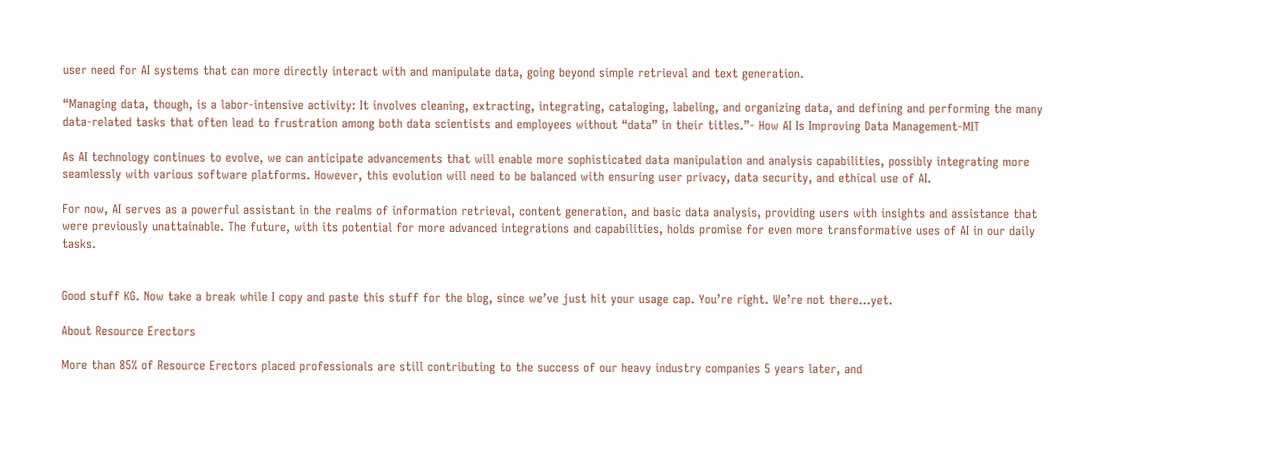user need for AI systems that can more directly interact with and manipulate data, going beyond simple retrieval and text generation.

“Managing data, though, is a labor-intensive activity: It involves cleaning, extracting, integrating, cataloging, labeling, and organizing data, and defining and performing the many data-related tasks that often lead to frustration among both data scientists and employees without “data” in their titles.”- How AI Is Improving Data Management-MIT

As AI technology continues to evolve, we can anticipate advancements that will enable more sophisticated data manipulation and analysis capabilities, possibly integrating more seamlessly with various software platforms. However, this evolution will need to be balanced with ensuring user privacy, data security, and ethical use of AI.

For now, AI serves as a powerful assistant in the realms of information retrieval, content generation, and basic data analysis, providing users with insights and assistance that were previously unattainable. The future, with its potential for more advanced integrations and capabilities, holds promise for even more transformative uses of AI in our daily tasks.


Good stuff KG. Now take a break while I copy and paste this stuff for the blog, since we’ve just hit your usage cap. You’re right. We’re not there…yet.

About Resource Erectors

More than 85% of Resource Erectors placed professionals are still contributing to the success of our heavy industry companies 5 years later, and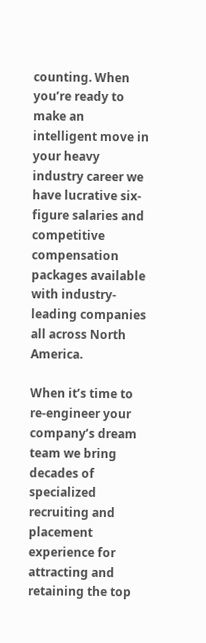counting. When you’re ready to make an intelligent move in your heavy industry career we have lucrative six-figure salaries and competitive compensation packages available with industry-leading companies all across North America.

When it’s time to re-engineer your company’s dream team we bring decades of specialized recruiting and placement experience for attracting and retaining the top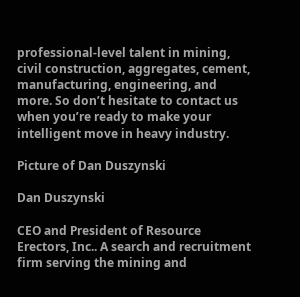professional-level talent in mining, civil construction, aggregates, cement, manufacturing, engineering, and more. So don’t hesitate to contact us when you’re ready to make your intelligent move in heavy industry.

Picture of Dan Duszynski

Dan Duszynski

CEO and President of Resource Erectors, Inc.. A search and recruitment firm serving the mining and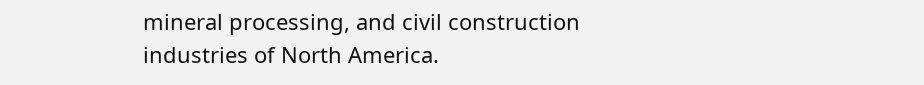mineral processing, and civil construction industries of North America.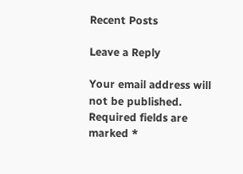Recent Posts

Leave a Reply

Your email address will not be published. Required fields are marked *